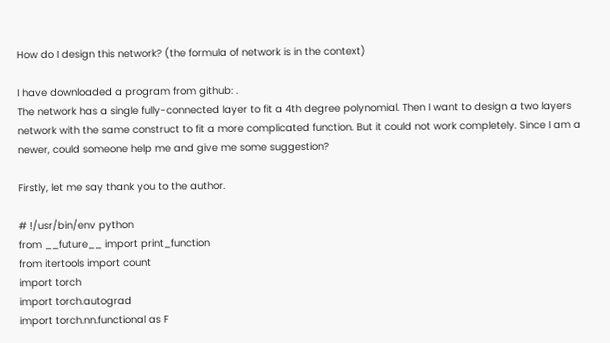How do I design this network? (the formula of network is in the context)

I have downloaded a program from github: .
The network has a single fully-connected layer to fit a 4th degree polynomial. Then I want to design a two layers network with the same construct to fit a more complicated function. But it could not work completely. Since I am a newer, could someone help me and give me some suggestion?

Firstly, let me say thank you to the author.

# !/usr/bin/env python
from __future__ import print_function
from itertools import count
import torch
import torch.autograd
import torch.nn.functional as F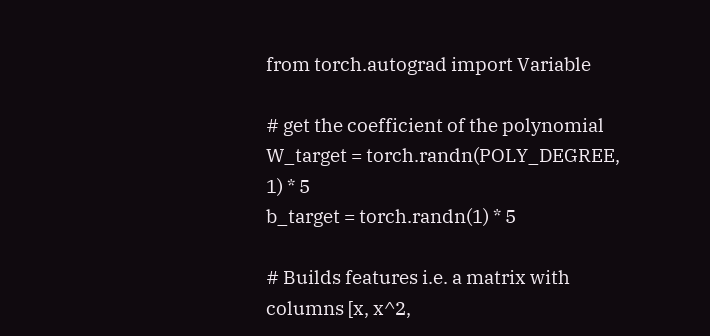from torch.autograd import Variable

# get the coefficient of the polynomial
W_target = torch.randn(POLY_DEGREE, 1) * 5
b_target = torch.randn(1) * 5

# Builds features i.e. a matrix with columns [x, x^2,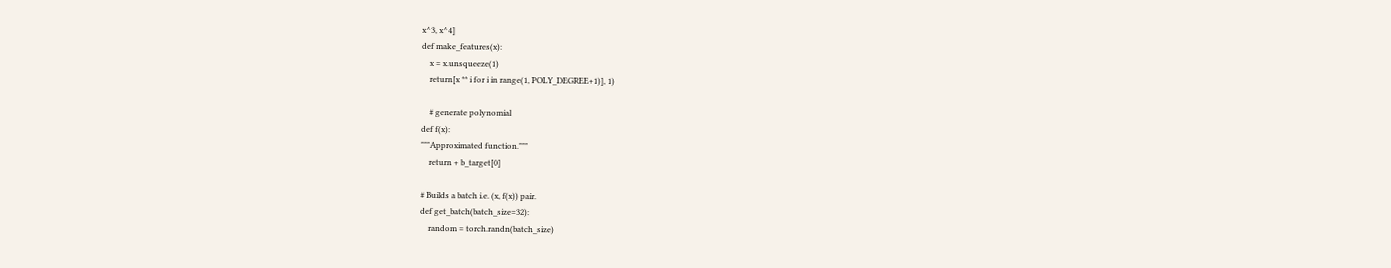x^3, x^4]
def make_features(x):
    x = x.unsqueeze(1)
    return[x ** i for i in range(1, POLY_DEGREE+1)], 1)

    # generate polynomial
def f(x):
"""Approximated function."""
    return + b_target[0]

# Builds a batch i.e. (x, f(x)) pair.
def get_batch(batch_size=32):
    random = torch.randn(batch_size)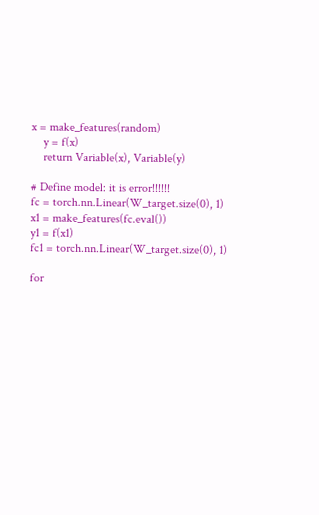x = make_features(random)
    y = f(x)
    return Variable(x), Variable(y)

# Define model: it is error!!!!!!
fc = torch.nn.Linear(W_target.size(0), 1)
x1 = make_features(fc.eval())
y1 = f(x1)
fc1 = torch.nn.Linear(W_target.size(0), 1)

for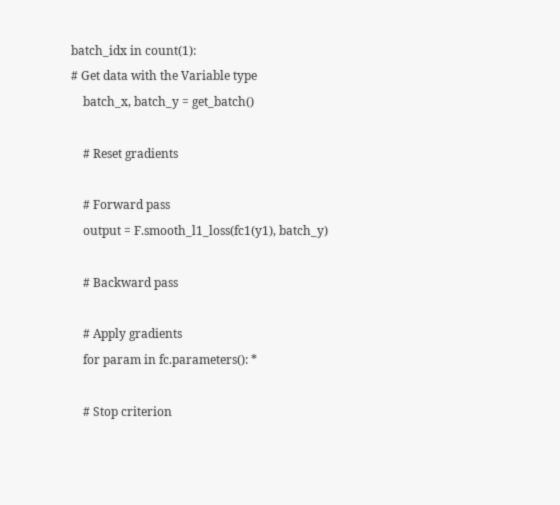batch_idx in count(1):
# Get data with the Variable type
    batch_x, batch_y = get_batch()

    # Reset gradients

    # Forward pass
    output = F.smooth_l1_loss(fc1(y1), batch_y)

    # Backward pass

    # Apply gradients
    for param in fc.parameters(): *

    # Stop criterion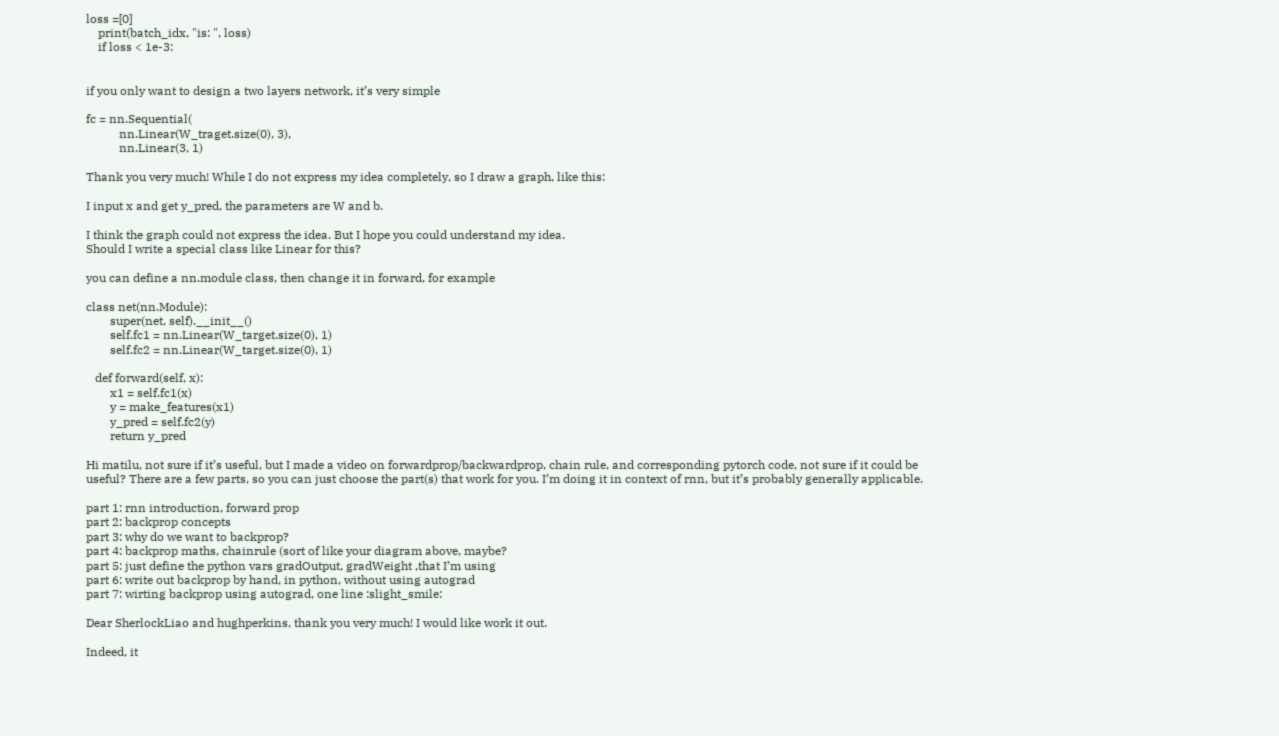loss =[0]
    print(batch_idx, "is: ", loss)
    if loss < 1e-3:


if you only want to design a two layers network, it’s very simple

fc = nn.Sequential(
           nn.Linear(W_traget.size(0), 3),
           nn.Linear(3, 1)

Thank you very much! While I do not express my idea completely, so I draw a graph, like this:

I input x and get y_pred, the parameters are W and b.

I think the graph could not express the idea. But I hope you could understand my idea.
Should I write a special class like Linear for this?

you can define a nn.module class, then change it in forward, for example

class net(nn.Module):
        super(net, self).__init__()
        self.fc1 = nn.Linear(W_target.size(0), 1)
        self.fc2 = nn.Linear(W_target.size(0), 1)

   def forward(self, x):
        x1 = self.fc1(x)
        y = make_features(x1)
        y_pred = self.fc2(y)
        return y_pred

Hi matilu, not sure if it’s useful, but I made a video on forwardprop/backwardprop, chain rule, and corresponding pytorch code, not sure if it could be useful? There are a few parts, so you can just choose the part(s) that work for you. I’m doing it in context of rnn, but it’s probably generally applicable.

part 1: rnn introduction, forward prop
part 2: backprop concepts
part 3: why do we want to backprop?
part 4: backprop maths, chainrule (sort of like your diagram above, maybe?
part 5: just define the python vars gradOutput, gradWeight ,that I’m using
part 6: write out backprop by hand, in python, without using autograd
part 7: wirting backprop using autograd, one line :slight_smile:

Dear SherlockLiao and hughperkins, thank you very much! I would like work it out.

Indeed, it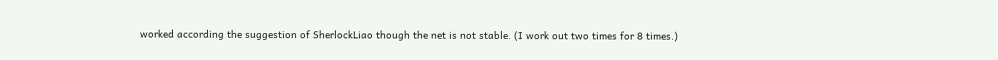worked according the suggestion of SherlockLiao though the net is not stable. (I work out two times for 8 times.)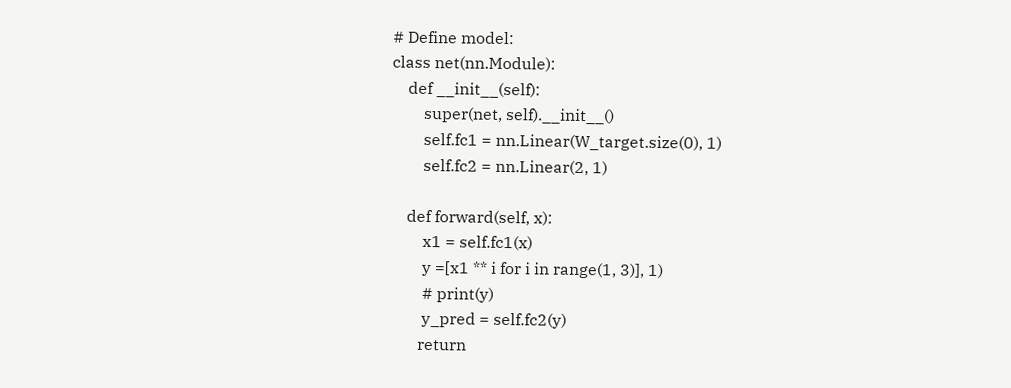# Define model:
class net(nn.Module):
    def __init__(self):
        super(net, self).__init__()
        self.fc1 = nn.Linear(W_target.size(0), 1)
        self.fc2 = nn.Linear(2, 1)

    def forward(self, x):
        x1 = self.fc1(x)
        y =[x1 ** i for i in range(1, 3)], 1)
        # print(y)
        y_pred = self.fc2(y)
       return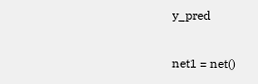y_pred

net1 = net()